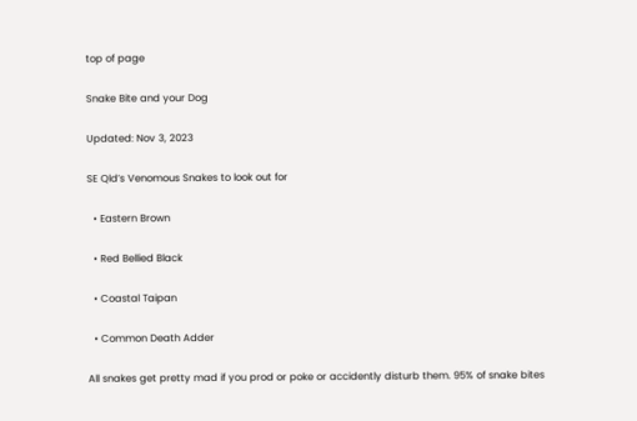top of page

Snake Bite and your Dog

Updated: Nov 3, 2023

SE Qld’s Venomous Snakes to look out for

  • Eastern Brown

  • Red Bellied Black

  • Coastal Taipan

  • Common Death Adder

All snakes get pretty mad if you prod or poke or accidently disturb them. 95% of snake bites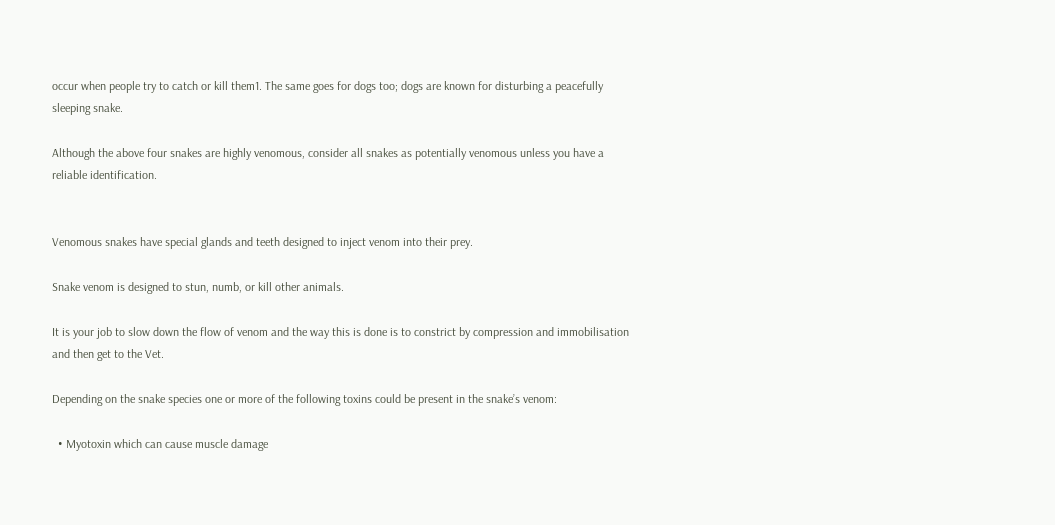occur when people try to catch or kill them1. The same goes for dogs too; dogs are known for disturbing a peacefully sleeping snake.

Although the above four snakes are highly venomous, consider all snakes as potentially venomous unless you have a reliable identification.


Venomous snakes have special glands and teeth designed to inject venom into their prey.

Snake venom is designed to stun, numb, or kill other animals.

It is your job to slow down the flow of venom and the way this is done is to constrict by compression and immobilisation and then get to the Vet.

Depending on the snake species one or more of the following toxins could be present in the snake’s venom:

  • Myotoxin which can cause muscle damage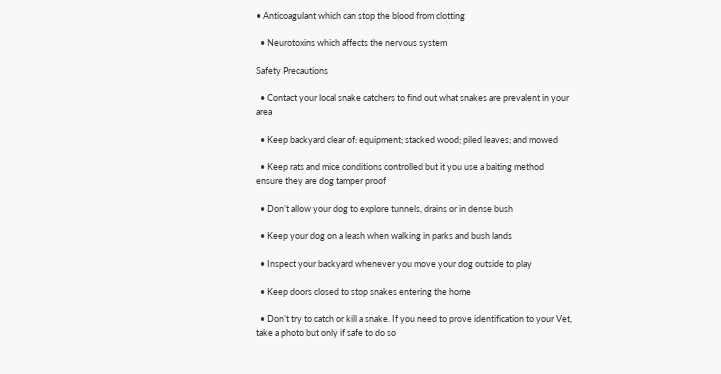• Anticoagulant which can stop the blood from clotting

  • Neurotoxins which affects the nervous system

Safety Precautions

  • Contact your local snake catchers to find out what snakes are prevalent in your area

  • Keep backyard clear of: equipment; stacked wood; piled leaves; and mowed

  • Keep rats and mice conditions controlled but it you use a baiting method ensure they are dog tamper proof

  • Don’t allow your dog to explore tunnels, drains or in dense bush

  • Keep your dog on a leash when walking in parks and bush lands

  • Inspect your backyard whenever you move your dog outside to play

  • Keep doors closed to stop snakes entering the home

  • Don’t try to catch or kill a snake. If you need to prove identification to your Vet, take a photo but only if safe to do so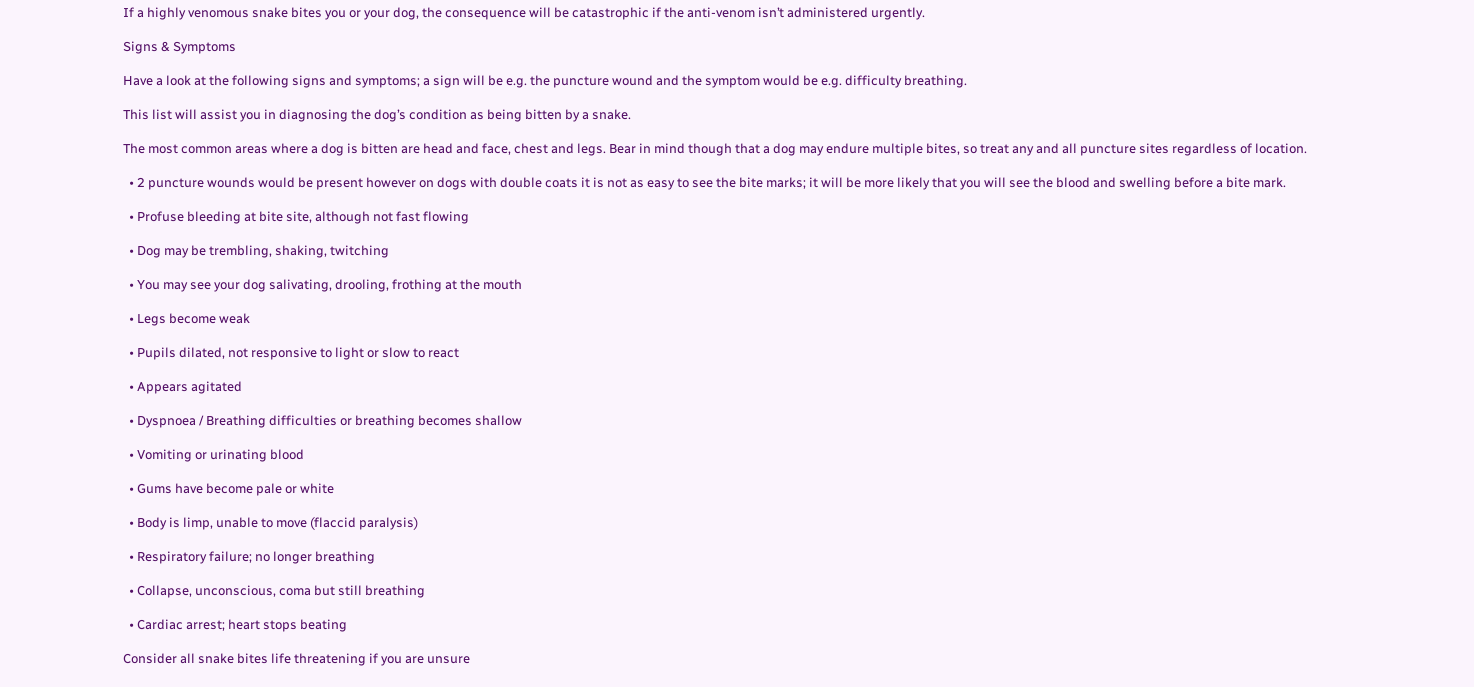If a highly venomous snake bites you or your dog, the consequence will be catastrophic if the anti-venom isn’t administered urgently.

Signs & Symptoms

Have a look at the following signs and symptoms; a sign will be e.g. the puncture wound and the symptom would be e.g. difficulty breathing.

This list will assist you in diagnosing the dog’s condition as being bitten by a snake.

The most common areas where a dog is bitten are head and face, chest and legs. Bear in mind though that a dog may endure multiple bites, so treat any and all puncture sites regardless of location.

  • 2 puncture wounds would be present however on dogs with double coats it is not as easy to see the bite marks; it will be more likely that you will see the blood and swelling before a bite mark.

  • Profuse bleeding at bite site, although not fast flowing

  • Dog may be trembling, shaking, twitching

  • You may see your dog salivating, drooling, frothing at the mouth

  • Legs become weak

  • Pupils dilated, not responsive to light or slow to react

  • Appears agitated

  • Dyspnoea / Breathing difficulties or breathing becomes shallow

  • Vomiting or urinating blood

  • Gums have become pale or white

  • Body is limp, unable to move (flaccid paralysis)

  • Respiratory failure; no longer breathing

  • Collapse, unconscious, coma but still breathing

  • Cardiac arrest; heart stops beating

Consider all snake bites life threatening if you are unsure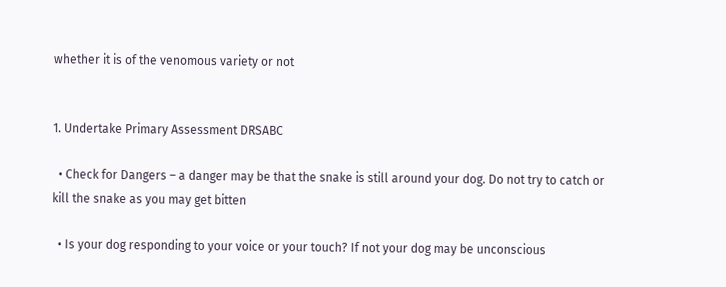whether it is of the venomous variety or not


1. Undertake Primary Assessment DRSABC

  • Check for Dangers – a danger may be that the snake is still around your dog. Do not try to catch or kill the snake as you may get bitten

  • Is your dog responding to your voice or your touch? If not your dog may be unconscious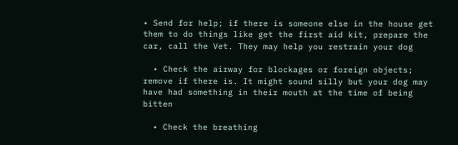• Send for help; if there is someone else in the house get them to do things like get the first aid kit, prepare the car, call the Vet. They may help you restrain your dog

  • Check the airway for blockages or foreign objects; remove if there is. It might sound silly but your dog may have had something in their mouth at the time of being bitten

  • Check the breathing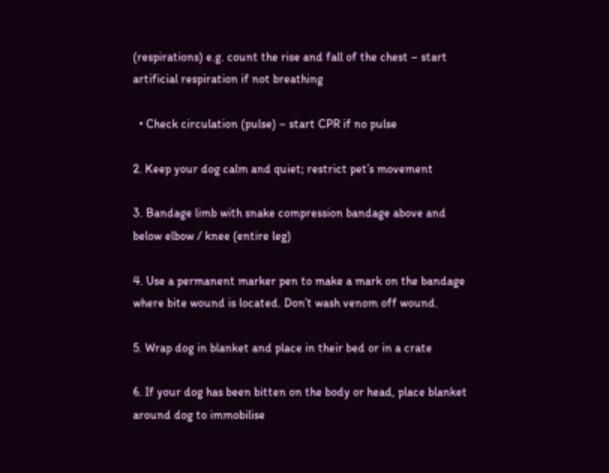(respirations) e.g. count the rise and fall of the chest – start artificial respiration if not breathing

  • Check circulation (pulse) – start CPR if no pulse

2. Keep your dog calm and quiet; restrict pet’s movement

3. Bandage limb with snake compression bandage above and below elbow / knee (entire leg)

4. Use a permanent marker pen to make a mark on the bandage where bite wound is located. Don’t wash venom off wound.

5. Wrap dog in blanket and place in their bed or in a crate

6. If your dog has been bitten on the body or head, place blanket around dog to immobilise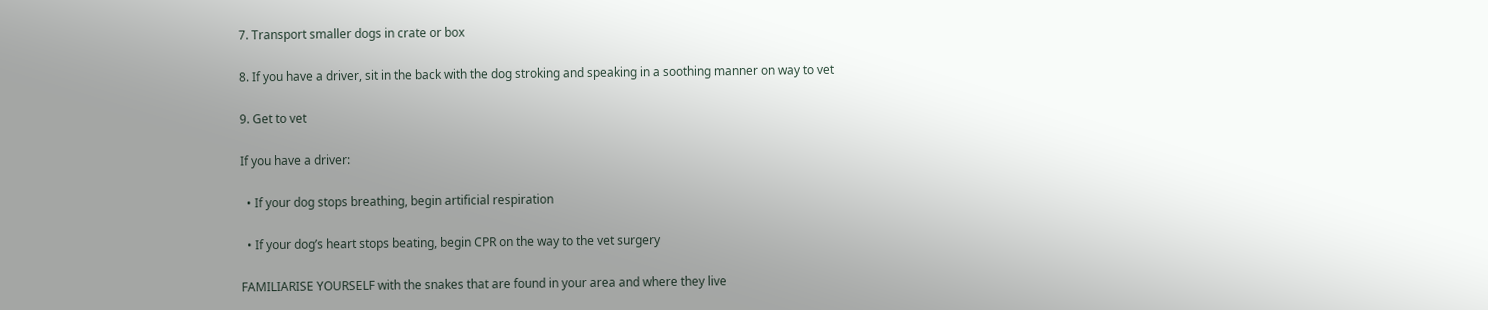7. Transport smaller dogs in crate or box

8. If you have a driver, sit in the back with the dog stroking and speaking in a soothing manner on way to vet

9. Get to vet

If you have a driver:

  • If your dog stops breathing, begin artificial respiration

  • If your dog’s heart stops beating, begin CPR on the way to the vet surgery

FAMILIARISE YOURSELF with the snakes that are found in your area and where they live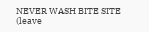NEVER WASH BITE SITE (leave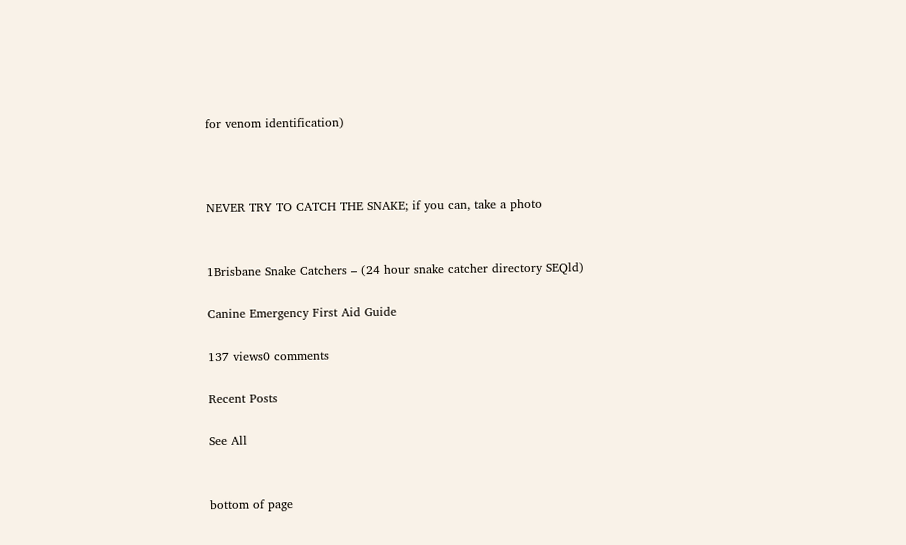for venom identification)



NEVER TRY TO CATCH THE SNAKE; if you can, take a photo


1Brisbane Snake Catchers – (24 hour snake catcher directory SEQld)

Canine Emergency First Aid Guide

137 views0 comments

Recent Posts

See All


bottom of page